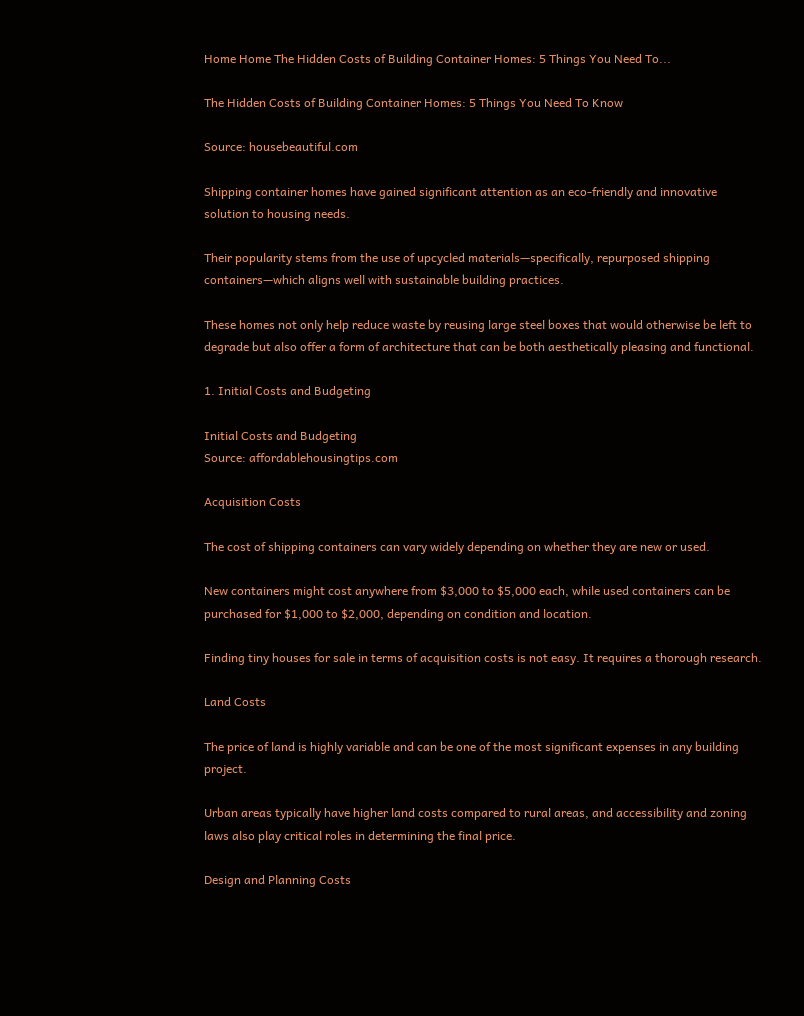Home Home The Hidden Costs of Building Container Homes: 5 Things You Need To...

The Hidden Costs of Building Container Homes: 5 Things You Need To Know

Source: housebeautiful.com

Shipping container homes have gained significant attention as an eco-friendly and innovative solution to housing needs.

Their popularity stems from the use of upcycled materials—specifically, repurposed shipping containers—which aligns well with sustainable building practices.

These homes not only help reduce waste by reusing large steel boxes that would otherwise be left to degrade but also offer a form of architecture that can be both aesthetically pleasing and functional.

1. Initial Costs and Budgeting

Initial Costs and Budgeting
Source: affordablehousingtips.com

Acquisition Costs

The cost of shipping containers can vary widely depending on whether they are new or used.

New containers might cost anywhere from $3,000 to $5,000 each, while used containers can be purchased for $1,000 to $2,000, depending on condition and location.

Finding tiny houses for sale in terms of acquisition costs is not easy. It requires a thorough research.

Land Costs

The price of land is highly variable and can be one of the most significant expenses in any building project.

Urban areas typically have higher land costs compared to rural areas, and accessibility and zoning laws also play critical roles in determining the final price.

Design and Planning Costs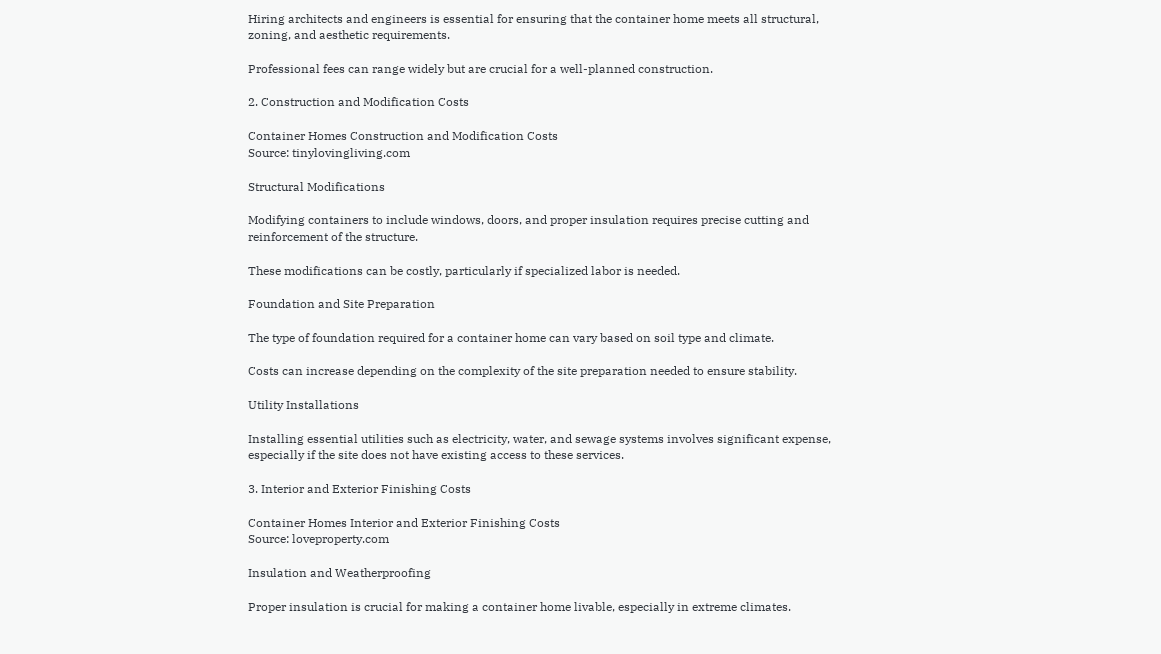Hiring architects and engineers is essential for ensuring that the container home meets all structural, zoning, and aesthetic requirements.

Professional fees can range widely but are crucial for a well-planned construction.

2. Construction and Modification Costs

Container Homes Construction and Modification Costs
Source: tinylovingliving.com

Structural Modifications

Modifying containers to include windows, doors, and proper insulation requires precise cutting and reinforcement of the structure.

These modifications can be costly, particularly if specialized labor is needed.

Foundation and Site Preparation

The type of foundation required for a container home can vary based on soil type and climate.

Costs can increase depending on the complexity of the site preparation needed to ensure stability.

Utility Installations

Installing essential utilities such as electricity, water, and sewage systems involves significant expense, especially if the site does not have existing access to these services.

3. Interior and Exterior Finishing Costs

Container Homes Interior and Exterior Finishing Costs
Source: loveproperty.com

Insulation and Weatherproofing

Proper insulation is crucial for making a container home livable, especially in extreme climates.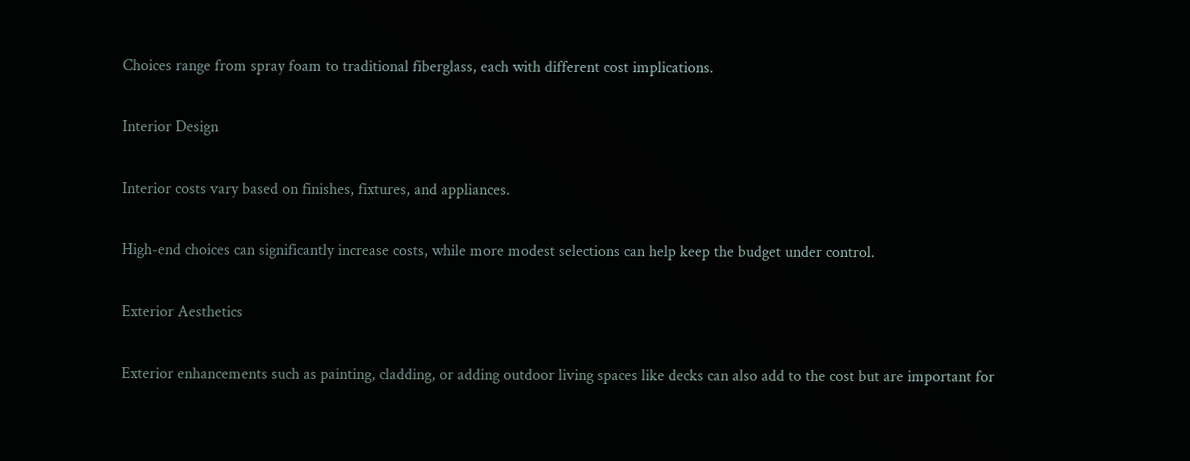Choices range from spray foam to traditional fiberglass, each with different cost implications.

Interior Design

Interior costs vary based on finishes, fixtures, and appliances.

High-end choices can significantly increase costs, while more modest selections can help keep the budget under control.

Exterior Aesthetics

Exterior enhancements such as painting, cladding, or adding outdoor living spaces like decks can also add to the cost but are important for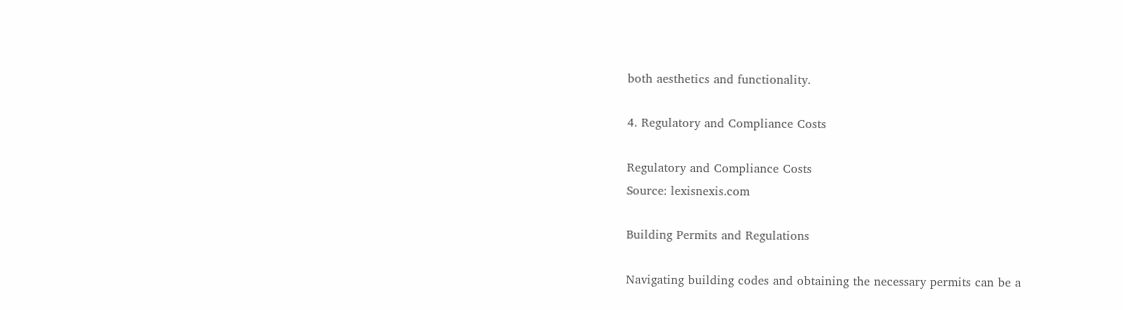both aesthetics and functionality.

4. Regulatory and Compliance Costs

Regulatory and Compliance Costs
Source: lexisnexis.com

Building Permits and Regulations

Navigating building codes and obtaining the necessary permits can be a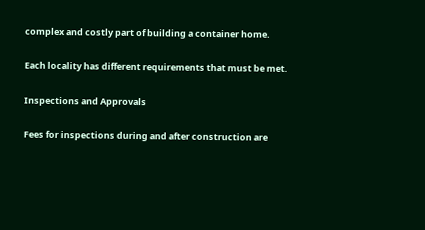complex and costly part of building a container home.

Each locality has different requirements that must be met.

Inspections and Approvals

Fees for inspections during and after construction are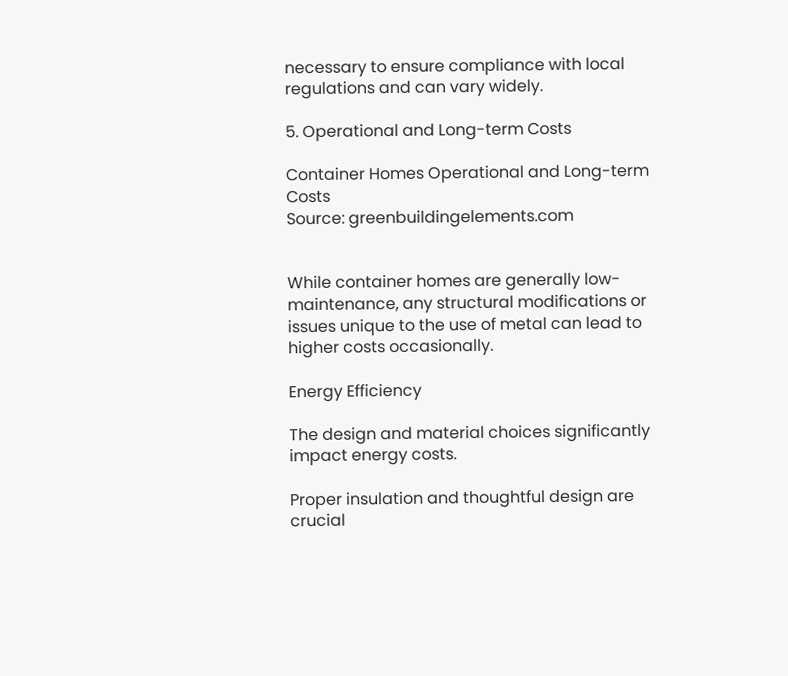necessary to ensure compliance with local regulations and can vary widely.

5. Operational and Long-term Costs

Container Homes Operational and Long-term Costs
Source: greenbuildingelements.com


While container homes are generally low-maintenance, any structural modifications or issues unique to the use of metal can lead to higher costs occasionally.

Energy Efficiency

The design and material choices significantly impact energy costs.

Proper insulation and thoughtful design are crucial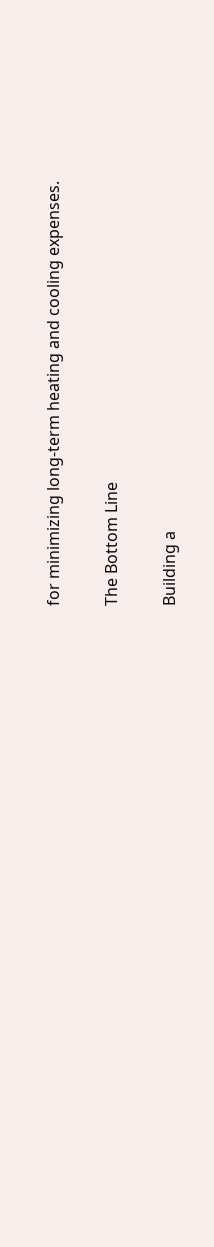for minimizing long-term heating and cooling expenses.

The Bottom Line

Building a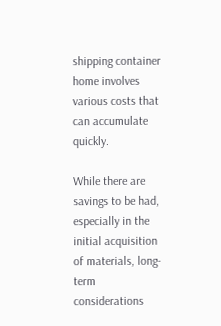shipping container home involves various costs that can accumulate quickly.

While there are savings to be had, especially in the initial acquisition of materials, long-term considerations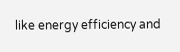like energy efficiency and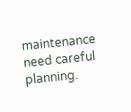maintenance need careful planning.